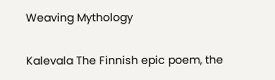Weaving Mythology

Kalevala The Finnish epic poem, the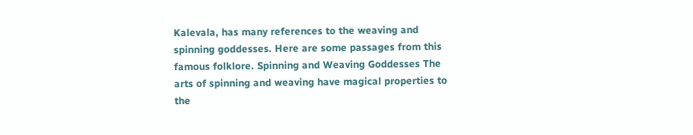Kalevala, has many references to the weaving and spinning goddesses. Here are some passages from this famous folklore. Spinning and Weaving Goddesses The arts of spinning and weaving have magical properties to the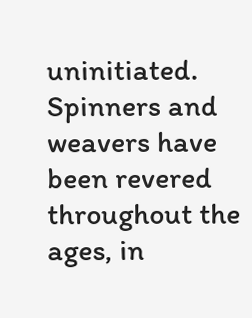uninitiated. Spinners and weavers have been revered throughout the ages, in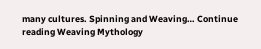many cultures. Spinning and Weaving… Continue reading Weaving Mythology